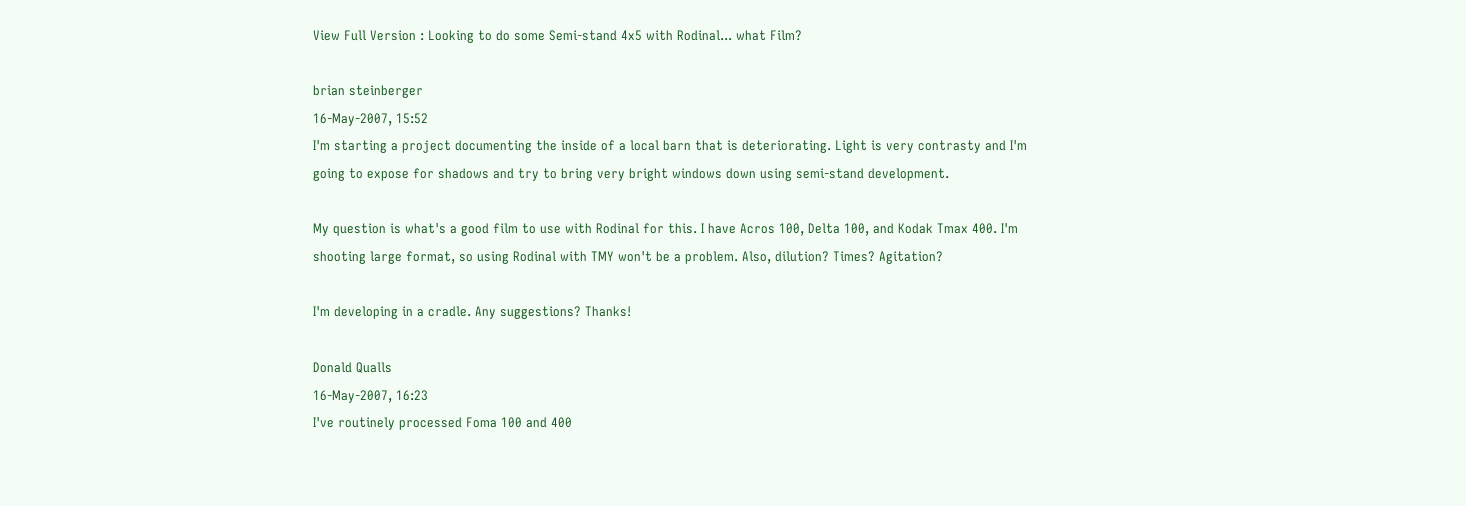View Full Version : Looking to do some Semi-stand 4x5 with Rodinal... what Film?

brian steinberger
16-May-2007, 15:52
I'm starting a project documenting the inside of a local barn that is deteriorating. Light is very contrasty and I'm going to expose for shadows and try to bring very bright windows down using semi-stand development.

My question is what's a good film to use with Rodinal for this. I have Acros 100, Delta 100, and Kodak Tmax 400. I'm shooting large format, so using Rodinal with TMY won't be a problem. Also, dilution? Times? Agitation?

I'm developing in a cradle. Any suggestions? Thanks!

Donald Qualls
16-May-2007, 16:23
I've routinely processed Foma 100 and 400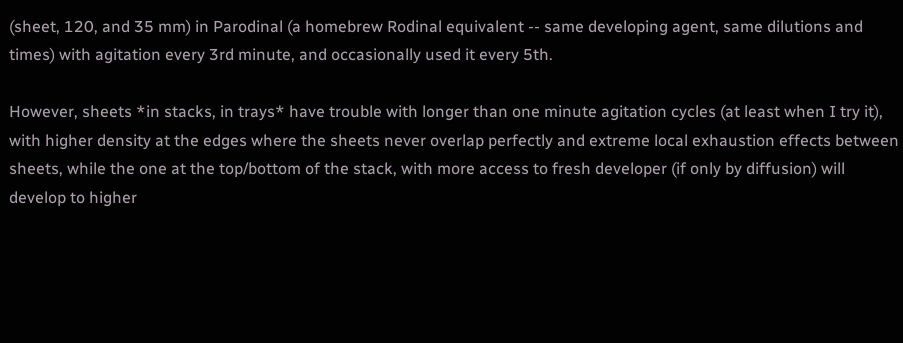(sheet, 120, and 35 mm) in Parodinal (a homebrew Rodinal equivalent -- same developing agent, same dilutions and times) with agitation every 3rd minute, and occasionally used it every 5th.

However, sheets *in stacks, in trays* have trouble with longer than one minute agitation cycles (at least when I try it), with higher density at the edges where the sheets never overlap perfectly and extreme local exhaustion effects between sheets, while the one at the top/bottom of the stack, with more access to fresh developer (if only by diffusion) will develop to higher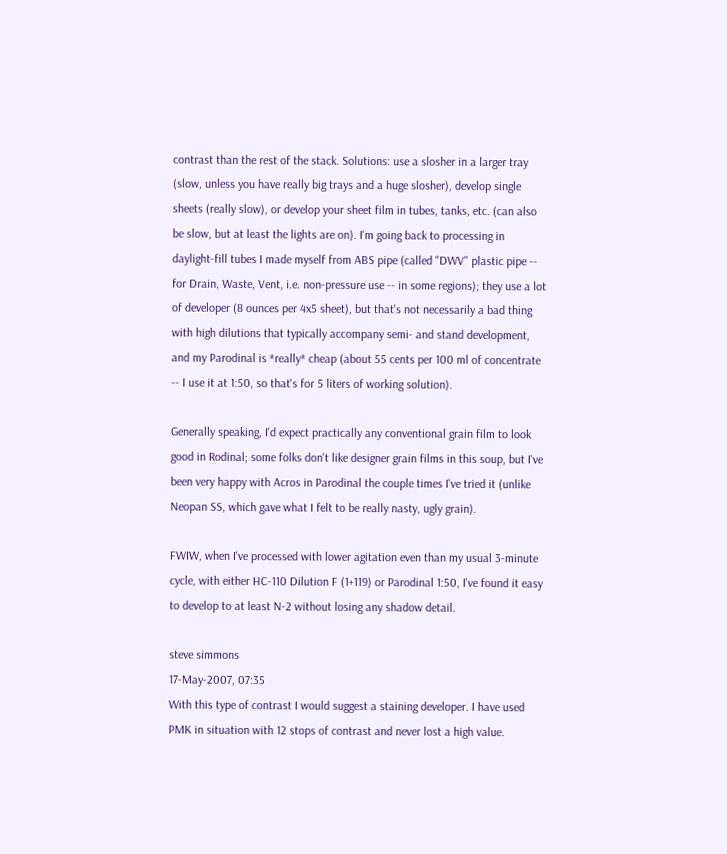contrast than the rest of the stack. Solutions: use a slosher in a larger tray (slow, unless you have really big trays and a huge slosher), develop single sheets (really slow), or develop your sheet film in tubes, tanks, etc. (can also be slow, but at least the lights are on). I'm going back to processing in daylight-fill tubes I made myself from ABS pipe (called "DWV" plastic pipe -- for Drain, Waste, Vent, i.e. non-pressure use -- in some regions); they use a lot of developer (8 ounces per 4x5 sheet), but that's not necessarily a bad thing with high dilutions that typically accompany semi- and stand development, and my Parodinal is *really* cheap (about 55 cents per 100 ml of concentrate -- I use it at 1:50, so that's for 5 liters of working solution).

Generally speaking, I'd expect practically any conventional grain film to look good in Rodinal; some folks don't like designer grain films in this soup, but I've been very happy with Acros in Parodinal the couple times I've tried it (unlike Neopan SS, which gave what I felt to be really nasty, ugly grain).

FWIW, when I've processed with lower agitation even than my usual 3-minute cycle, with either HC-110 Dilution F (1+119) or Parodinal 1:50, I've found it easy to develop to at least N-2 without losing any shadow detail.

steve simmons
17-May-2007, 07:35
With this type of contrast I would suggest a staining developer. I have used PMK in situation with 12 stops of contrast and never lost a high value.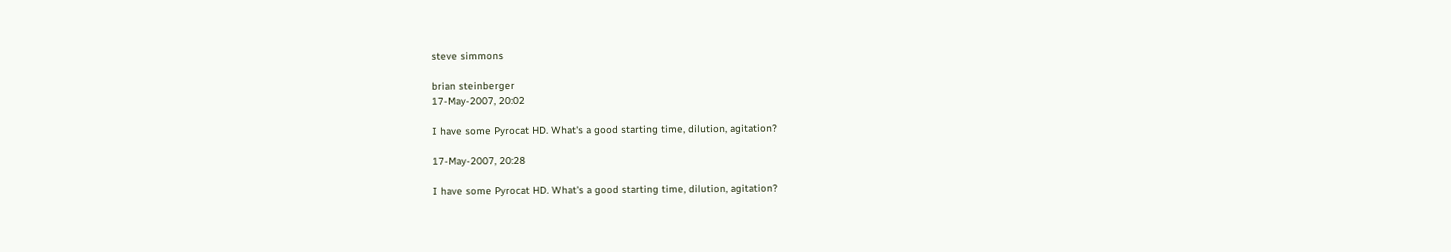steve simmons

brian steinberger
17-May-2007, 20:02

I have some Pyrocat HD. What's a good starting time, dilution, agitation?

17-May-2007, 20:28

I have some Pyrocat HD. What's a good starting time, dilution, agitation?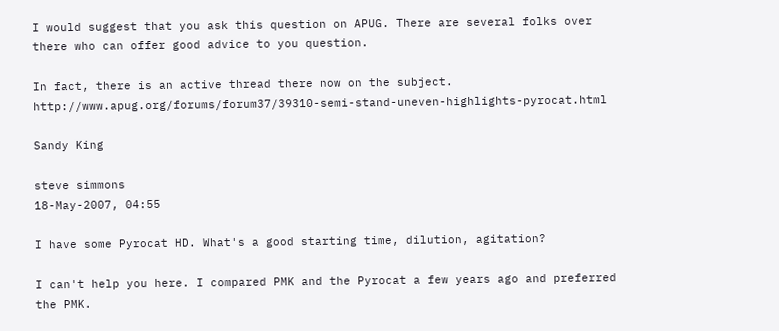I would suggest that you ask this question on APUG. There are several folks over there who can offer good advice to you question.

In fact, there is an active thread there now on the subject. http://www.apug.org/forums/forum37/39310-semi-stand-uneven-highlights-pyrocat.html

Sandy King

steve simmons
18-May-2007, 04:55

I have some Pyrocat HD. What's a good starting time, dilution, agitation?

I can't help you here. I compared PMK and the Pyrocat a few years ago and preferred the PMK.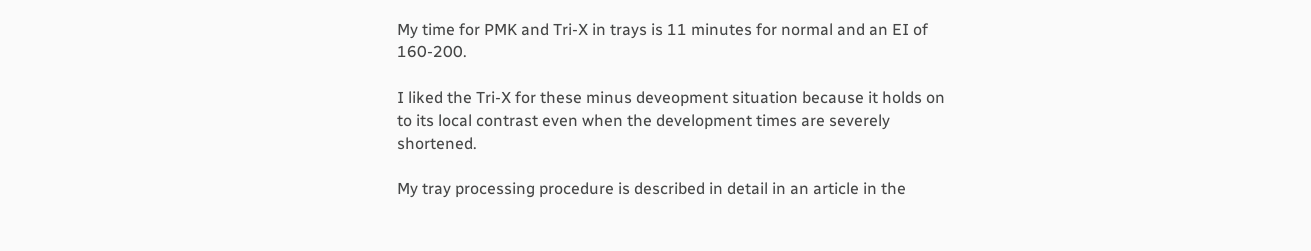My time for PMK and Tri-X in trays is 11 minutes for normal and an EI of 160-200.

I liked the Tri-X for these minus deveopment situation because it holds on to its local contrast even when the development times are severely shortened.

My tray processing procedure is described in detail in an article in the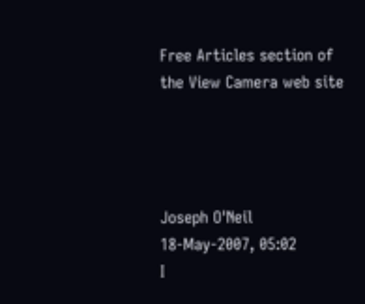Free Articles section of the View Camera web site




Joseph O'Neil
18-May-2007, 05:02
I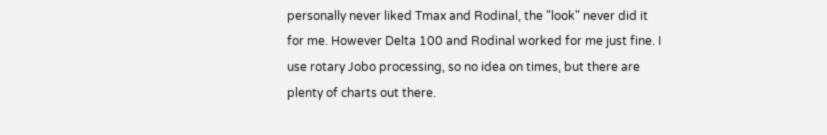personally never liked Tmax and Rodinal, the "look" never did it for me. However Delta 100 and Rodinal worked for me just fine. I use rotary Jobo processing, so no idea on times, but there are plenty of charts out there.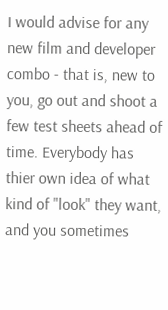I would advise for any new film and developer combo - that is, new to you, go out and shoot a few test sheets ahead of time. Everybody has thier own idea of what kind of "look" they want, and you sometimes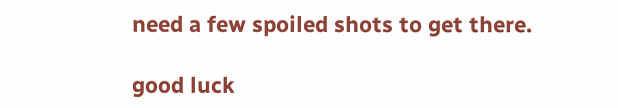need a few spoiled shots to get there.

good luck